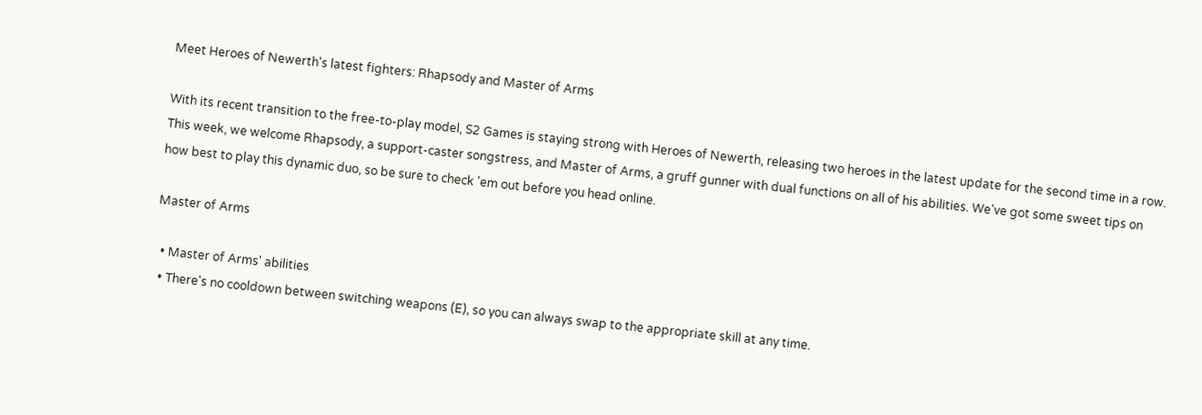Meet Heroes of Newerth's latest fighters: Rhapsody and Master of Arms

With its recent transition to the free-to-play model, S2 Games is staying strong with Heroes of Newerth, releasing two heroes in the latest update for the second time in a row. This week, we welcome Rhapsody, a support-caster songstress, and Master of Arms, a gruff gunner with dual functions on all of his abilities. We've got some sweet tips on how best to play this dynamic duo, so be sure to check 'em out before you head online.

Master of Arms

  • Master of Arms' abilities
  • There's no cooldown between switching weapons (E), so you can always swap to the appropriate skill at any time.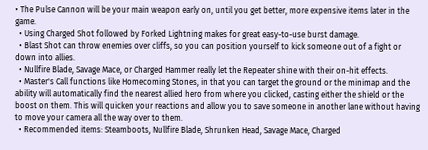• The Pulse Cannon will be your main weapon early on, until you get better, more expensive items later in the game.
  • Using Charged Shot followed by Forked Lightning makes for great easy-to-use burst damage.
  • Blast Shot can throw enemies over cliffs, so you can position yourself to kick someone out of a fight or down into allies.
  • Nullfire Blade, Savage Mace, or Charged Hammer really let the Repeater shine with their on-hit effects.
  • Master's Call functions like Homecoming Stones, in that you can target the ground or the minimap and the ability will automatically find the nearest allied hero from where you clicked, casting either the shield or the boost on them. This will quicken your reactions and allow you to save someone in another lane without having to move your camera all the way over to them.
  • Recommended items: Steamboots, Nullfire Blade, Shrunken Head, Savage Mace, Charged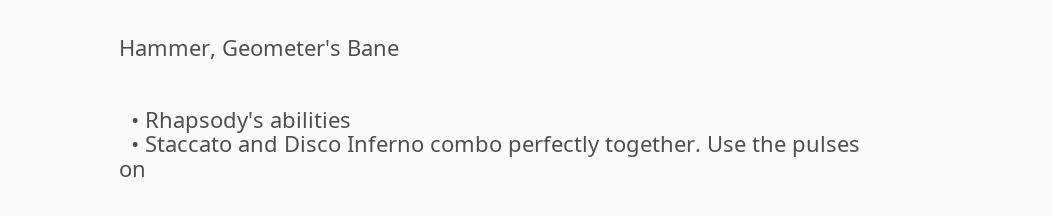Hammer, Geometer's Bane


  • Rhapsody's abilities
  • Staccato and Disco Inferno combo perfectly together. Use the pulses on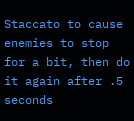Staccato to cause enemies to stop for a bit, then do it again after .5 seconds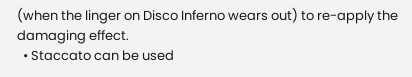(when the linger on Disco Inferno wears out) to re-apply the damaging effect.
  • Staccato can be used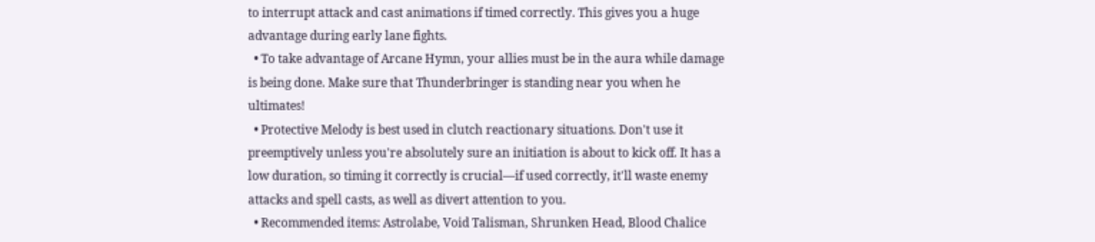to interrupt attack and cast animations if timed correctly. This gives you a huge advantage during early lane fights.
  • To take advantage of Arcane Hymn, your allies must be in the aura while damage is being done. Make sure that Thunderbringer is standing near you when he ultimates!
  • Protective Melody is best used in clutch reactionary situations. Don't use it preemptively unless you're absolutely sure an initiation is about to kick off. It has a low duration, so timing it correctly is crucial—if used correctly, it'll waste enemy attacks and spell casts, as well as divert attention to you.
  • Recommended items: Astrolabe, Void Talisman, Shrunken Head, Blood Chalice